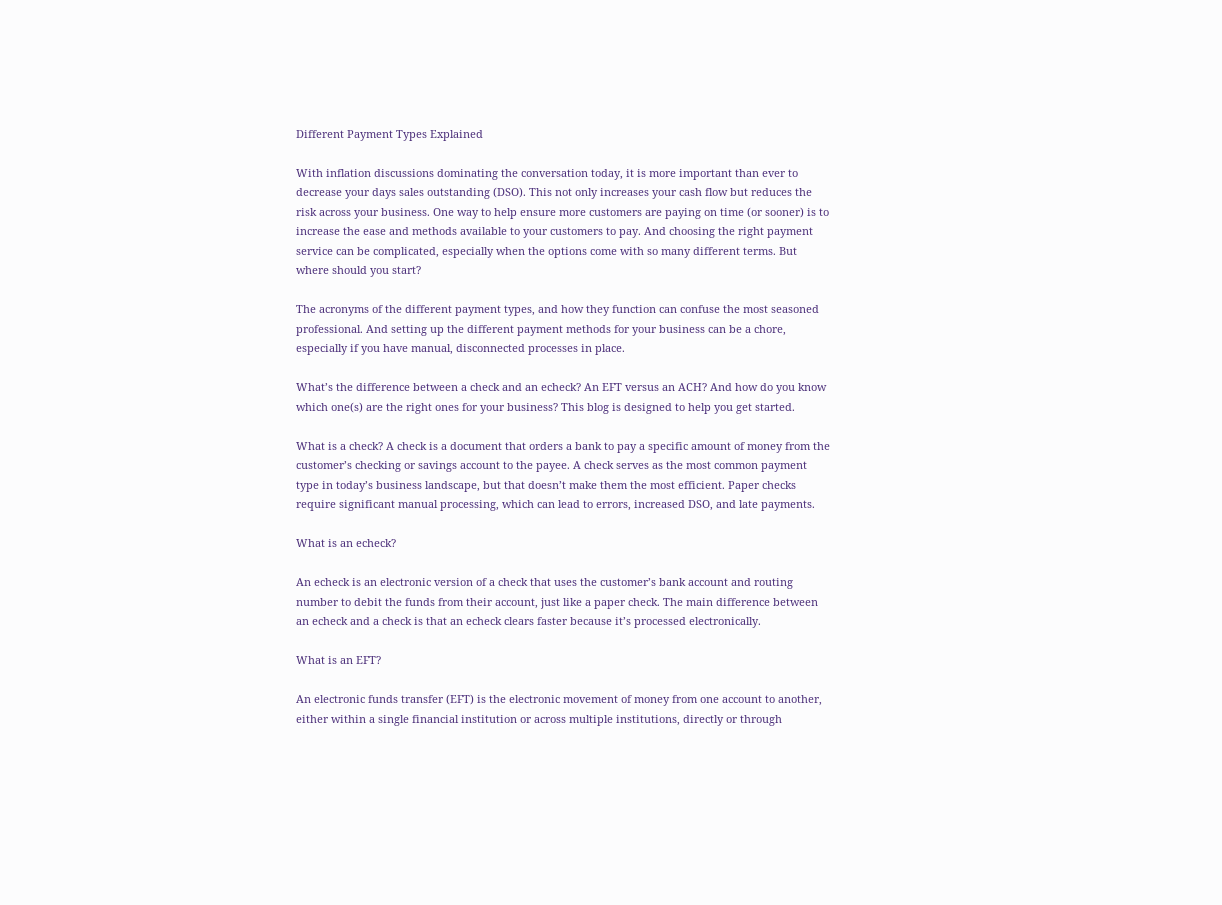Different Payment Types Explained

With inflation discussions dominating the conversation today, it is more important than ever to decrease your days sales outstanding (DSO). This not only increases your cash flow but reduces the risk across your business. One way to help ensure more customers are paying on time (or sooner) is to increase the ease and methods available to your customers to pay. And choosing the right payment service can be complicated, especially when the options come with so many different terms. But where should you start?

The acronyms of the different payment types, and how they function can confuse the most seasoned professional. And setting up the different payment methods for your business can be a chore, especially if you have manual, disconnected processes in place.

What’s the difference between a check and an echeck? An EFT versus an ACH? And how do you know which one(s) are the right ones for your business? This blog is designed to help you get started.

What is a check? A check is a document that orders a bank to pay a specific amount of money from the customer’s checking or savings account to the payee. A check serves as the most common payment type in today’s business landscape, but that doesn’t make them the most efficient. Paper checks require significant manual processing, which can lead to errors, increased DSO, and late payments.

What is an echeck?

An echeck is an electronic version of a check that uses the customer’s bank account and routing number to debit the funds from their account, just like a paper check. The main difference between an echeck and a check is that an echeck clears faster because it’s processed electronically.

What is an EFT?

An electronic funds transfer (EFT) is the electronic movement of money from one account to another, either within a single financial institution or across multiple institutions, directly or through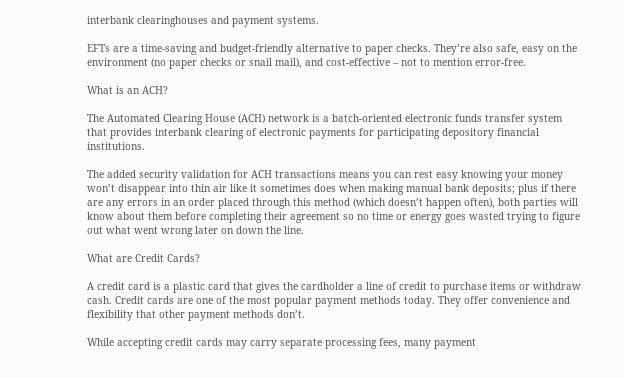interbank clearinghouses and payment systems.

EFTs are a time-saving and budget-friendly alternative to paper checks. They’re also safe, easy on the environment (no paper checks or snail mail), and cost-effective – not to mention error-free.

What is an ACH?

The Automated Clearing House (ACH) network is a batch-oriented electronic funds transfer system that provides interbank clearing of electronic payments for participating depository financial institutions.

The added security validation for ACH transactions means you can rest easy knowing your money won’t disappear into thin air like it sometimes does when making manual bank deposits; plus if there are any errors in an order placed through this method (which doesn’t happen often), both parties will know about them before completing their agreement so no time or energy goes wasted trying to figure out what went wrong later on down the line.

What are Credit Cards?

A credit card is a plastic card that gives the cardholder a line of credit to purchase items or withdraw cash. Credit cards are one of the most popular payment methods today. They offer convenience and flexibility that other payment methods don’t.

While accepting credit cards may carry separate processing fees, many payment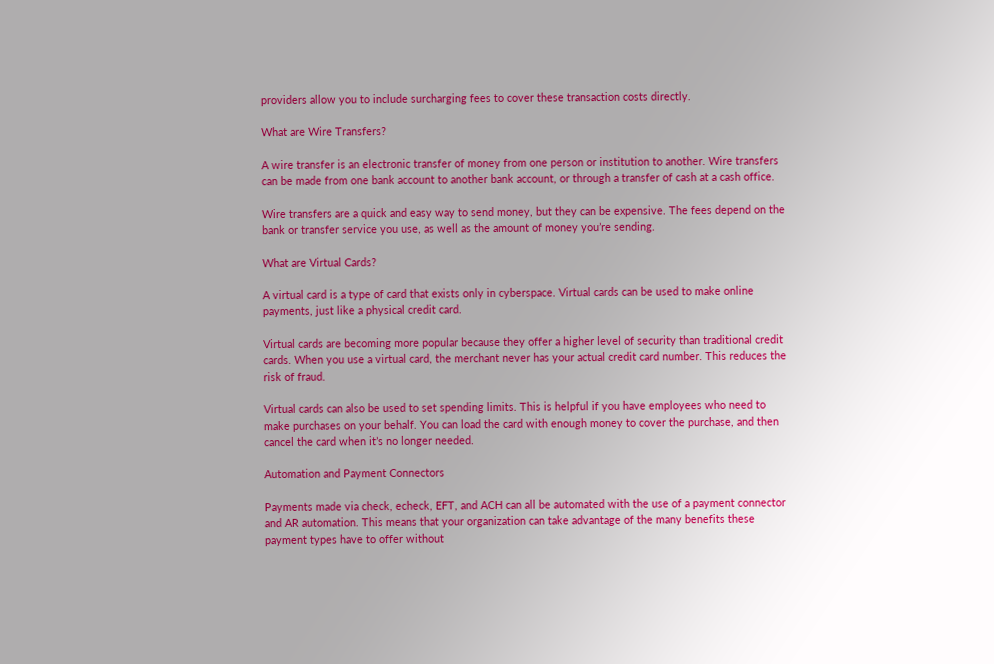providers allow you to include surcharging fees to cover these transaction costs directly.

What are Wire Transfers?

A wire transfer is an electronic transfer of money from one person or institution to another. Wire transfers can be made from one bank account to another bank account, or through a transfer of cash at a cash office.

Wire transfers are a quick and easy way to send money, but they can be expensive. The fees depend on the bank or transfer service you use, as well as the amount of money you’re sending.

What are Virtual Cards?

A virtual card is a type of card that exists only in cyberspace. Virtual cards can be used to make online payments, just like a physical credit card.

Virtual cards are becoming more popular because they offer a higher level of security than traditional credit cards. When you use a virtual card, the merchant never has your actual credit card number. This reduces the risk of fraud.

Virtual cards can also be used to set spending limits. This is helpful if you have employees who need to make purchases on your behalf. You can load the card with enough money to cover the purchase, and then cancel the card when it’s no longer needed.

Automation and Payment Connectors

Payments made via check, echeck, EFT, and ACH can all be automated with the use of a payment connector and AR automation. This means that your organization can take advantage of the many benefits these payment types have to offer without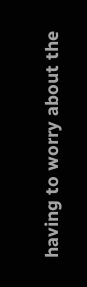having to worry about the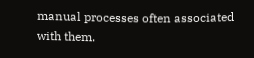manual processes often associated with them.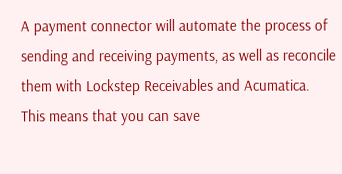A payment connector will automate the process of sending and receiving payments, as well as reconcile them with Lockstep Receivables and Acumatica. This means that you can save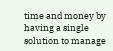time and money by having a single solution to manage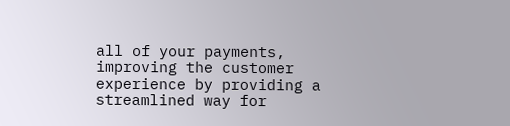all of your payments, improving the customer experience by providing a streamlined way for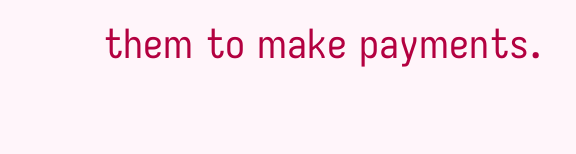them to make payments.